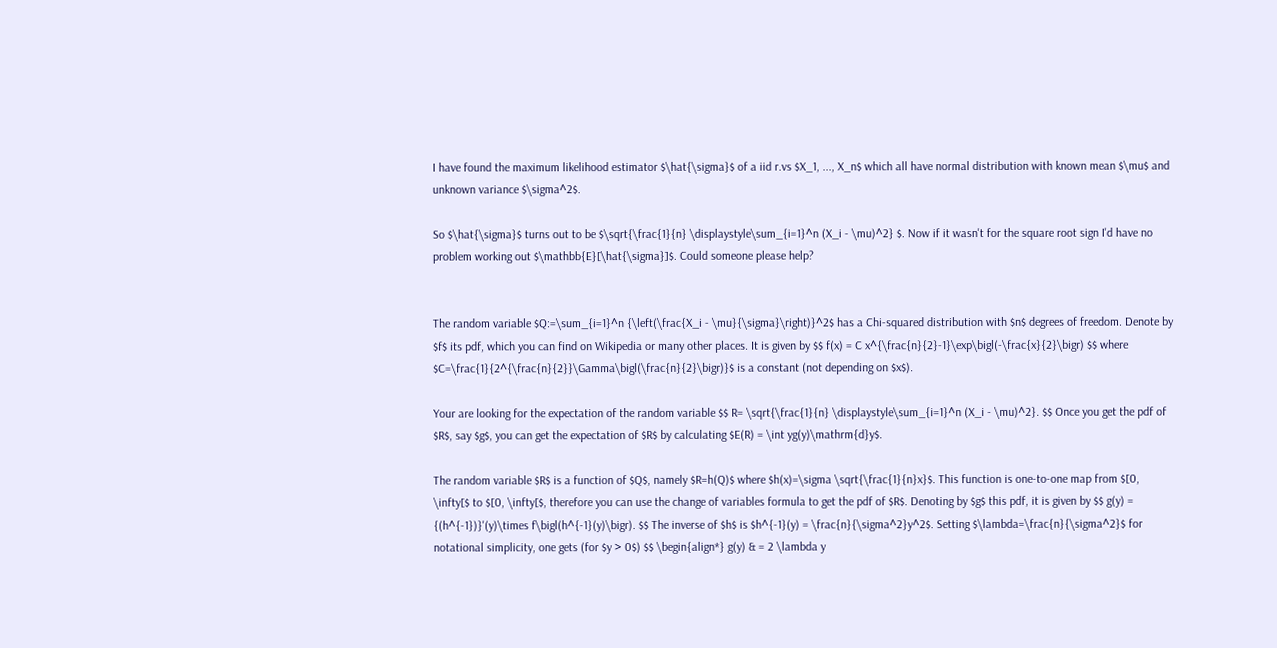I have found the maximum likelihood estimator $\hat{\sigma}$ of a iid r.vs $X_1, ..., X_n$ which all have normal distribution with known mean $\mu$ and unknown variance $\sigma^2$.

So $\hat{\sigma}$ turns out to be $\sqrt{\frac{1}{n} \displaystyle\sum_{i=1}^n (X_i - \mu)^2} $. Now if it wasn't for the square root sign I'd have no problem working out $\mathbb{E}[\hat{\sigma}]$. Could someone please help?


The random variable $Q:=\sum_{i=1}^n {\left(\frac{X_i - \mu}{\sigma}\right)}^2$ has a Chi-squared distribution with $n$ degrees of freedom. Denote by $f$ its pdf, which you can find on Wikipedia or many other places. It is given by $$ f(x) = C x^{\frac{n}{2}-1}\exp\bigl(-\frac{x}{2}\bigr) $$ where $C=\frac{1}{2^{\frac{n}{2}}\Gamma\bigl(\frac{n}{2}\bigr)}$ is a constant (not depending on $x$).

Your are looking for the expectation of the random variable $$ R= \sqrt{\frac{1}{n} \displaystyle\sum_{i=1}^n (X_i - \mu)^2}. $$ Once you get the pdf of $R$, say $g$, you can get the expectation of $R$ by calculating $E(R) = \int yg(y)\mathrm{d}y$.

The random variable $R$ is a function of $Q$, namely $R=h(Q)$ where $h(x)=\sigma \sqrt{\frac{1}{n}x}$. This function is one-to-one map from $[0, \infty[$ to $[0, \infty[$, therefore you can use the change of variables formula to get the pdf of $R$. Denoting by $g$ this pdf, it is given by $$ g(y) = {(h^{-1})}'(y)\times f\bigl(h^{-1}(y)\bigr). $$ The inverse of $h$ is $h^{-1}(y) = \frac{n}{\sigma^2}y^2$. Setting $\lambda=\frac{n}{\sigma^2}$ for notational simplicity, one gets (for $y > 0$) $$ \begin{align*} g(y) & = 2 \lambda y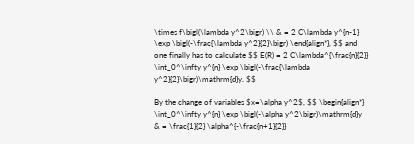\times f\bigl(\lambda y^2\bigr) \\ & = 2 C\lambda y^{n-1} \exp \bigl(-\frac{\lambda y^2}{2}\bigr) \end{align*}, $$ and one finally has to calculate $$ E(R) = 2 C\lambda^{\frac{n}{2}} \int_0^\infty y^{n} \exp \bigl(-\frac{\lambda y^2}{2}\bigr)\mathrm{d}y. $$

By the change of variables $x=\alpha y^2$, $$ \begin{align*} \int_0^\infty y^{n} \exp \bigl(-\alpha y^2\bigr)\mathrm{d}y & = \frac{1}{2} \alpha^{-\frac{n+1}{2}}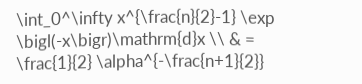\int_0^\infty x^{\frac{n}{2}-1} \exp \bigl(-x\bigr)\mathrm{d}x \\ & = \frac{1}{2} \alpha^{-\frac{n+1}{2}}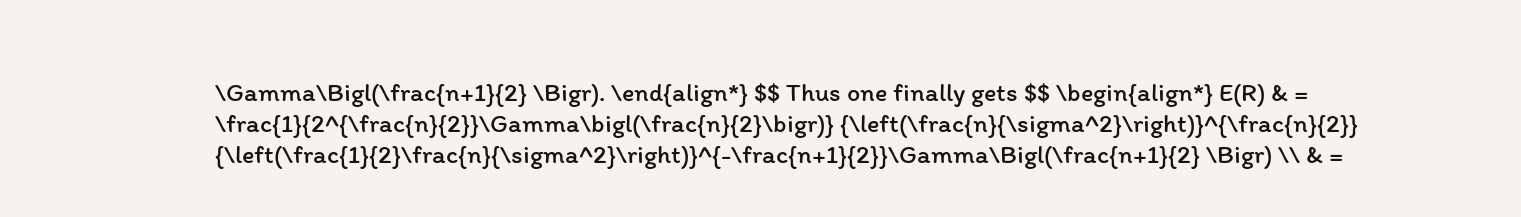\Gamma\Bigl(\frac{n+1}{2} \Bigr). \end{align*} $$ Thus one finally gets $$ \begin{align*} E(R) & = \frac{1}{2^{\frac{n}{2}}\Gamma\bigl(\frac{n}{2}\bigr)} {\left(\frac{n}{\sigma^2}\right)}^{\frac{n}{2}} {\left(\frac{1}{2}\frac{n}{\sigma^2}\right)}^{-\frac{n+1}{2}}\Gamma\Bigl(\frac{n+1}{2} \Bigr) \\ & =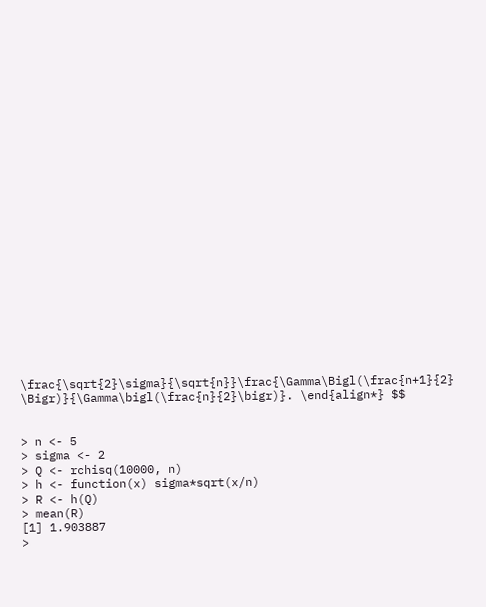\frac{\sqrt{2}\sigma}{\sqrt{n}}\frac{\Gamma\Bigl(\frac{n+1}{2} \Bigr)}{\Gamma\bigl(\frac{n}{2}\bigr)}. \end{align*} $$


> n <- 5
> sigma <- 2
> Q <- rchisq(10000, n)
> h <- function(x) sigma*sqrt(x/n)
> R <- h(Q)
> mean(R)
[1] 1.903887
>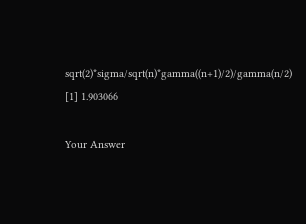sqrt(2)*sigma/sqrt(n)*gamma((n+1)/2)/gamma(n/2)
[1] 1.903066

Your Answer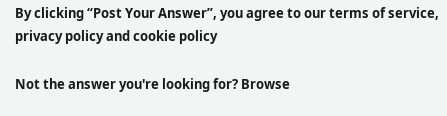By clicking “Post Your Answer”, you agree to our terms of service, privacy policy and cookie policy

Not the answer you're looking for? Browse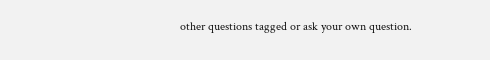other questions tagged or ask your own question.